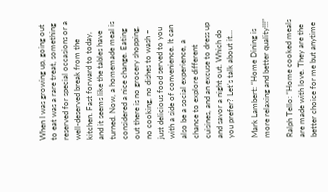When I was growing up, going out to eat was a rare treat, something reserved for special occasions or a well-deserved break from the kitchen. Fast forward to today, and it seems like the tables have turned. Now, a homemade meal is considered a nice change. Eating out there is no grocery shopping, no cooking, no dishes to wash – just delicious food served to you with a side of convenience. It can also be a social experience, a chance to explore different cuisines, and an excuse to dress up and savor a night out. Which do you prefer? Let’s talk about it…

Mark Lambert: “Home Dining is more relaxing and better quality!!!”

Ralph Tello: “Home cooked meals are made with love. They are the better choice for me but anytime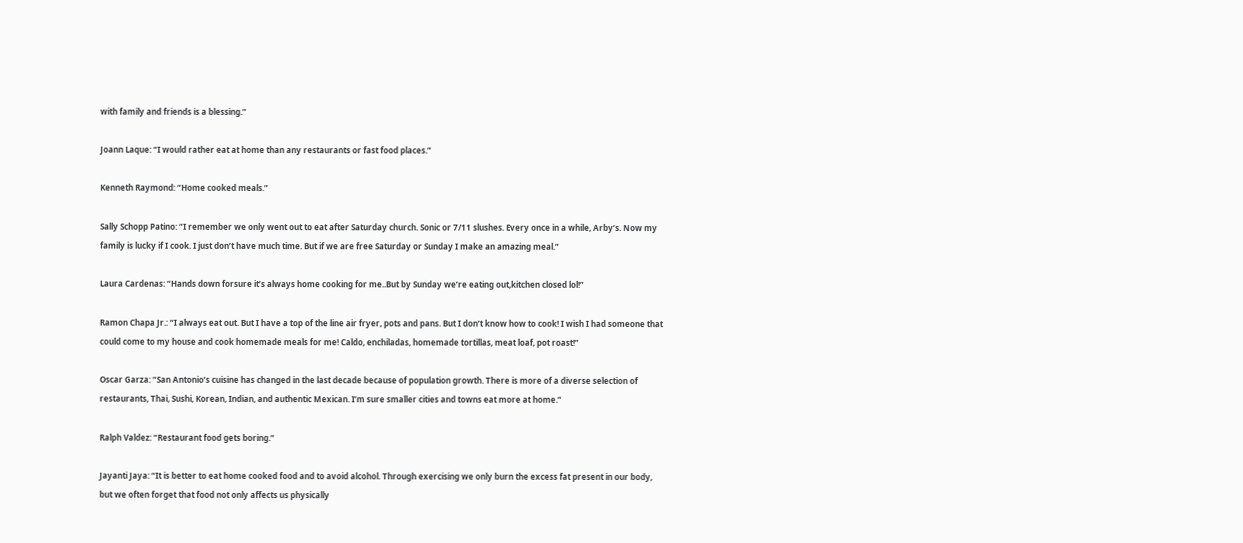with family and friends is a blessing.”

Joann Laque: “I would rather eat at home than any restaurants or fast food places.”

Kenneth Raymond: “Home cooked meals.”

Sally Schopp Patino: “I remember we only went out to eat after Saturday church. Sonic or 7/11 slushes. Every once in a while, Arby’s. Now my family is lucky if I cook. I just don’t have much time. But if we are free Saturday or Sunday I make an amazing meal.”

Laura Cardenas: “Hands down forsure it’s always home cooking for me..But by Sunday we’re eating out,kitchen closed lol!”

Ramon Chapa Jr.: “I always eat out. But I have a top of the line air fryer, pots and pans. But I don’t know how to cook! I wish I had someone that could come to my house and cook homemade meals for me! Caldo, enchiladas, homemade tortillas, meat loaf, pot roast!”

Oscar Garza: “San Antonio’s cuisine has changed in the last decade because of population growth. There is more of a diverse selection of restaurants, Thai, Sushi, Korean, Indian, and authentic Mexican. I’m sure smaller cities and towns eat more at home.”

Ralph Valdez: “Restaurant food gets boring.”

Jayanti Jaya: “It is better to eat home cooked food and to avoid alcohol. Through exercising we only burn the excess fat present in our body, but we often forget that food not only affects us physically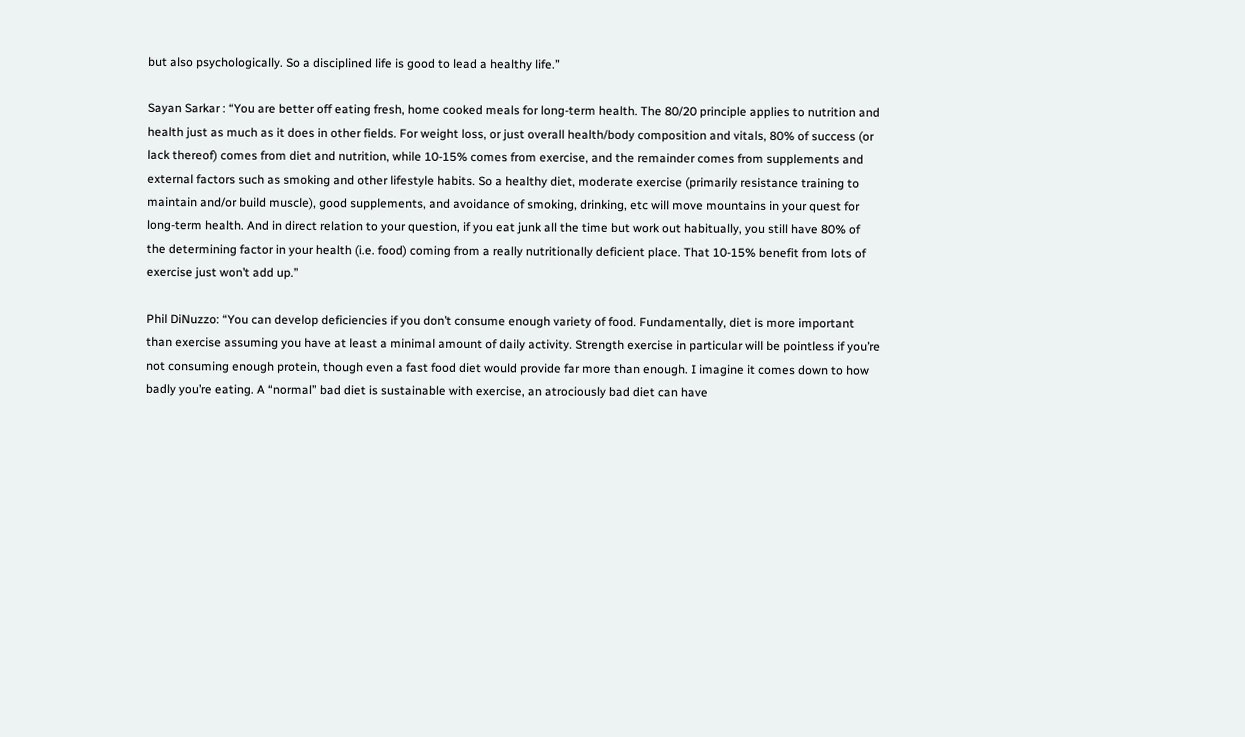but also psychologically. So a disciplined life is good to lead a healthy life.”

Sayan Sarkar : “You are better off eating fresh, home cooked meals for long-term health. The 80/20 principle applies to nutrition and health just as much as it does in other fields. For weight loss, or just overall health/body composition and vitals, 80% of success (or lack thereof) comes from diet and nutrition, while 10-15% comes from exercise, and the remainder comes from supplements and external factors such as smoking and other lifestyle habits. So a healthy diet, moderate exercise (primarily resistance training to maintain and/or build muscle), good supplements, and avoidance of smoking, drinking, etc will move mountains in your quest for long-term health. And in direct relation to your question, if you eat junk all the time but work out habitually, you still have 80% of the determining factor in your health (i.e. food) coming from a really nutritionally deficient place. That 10-15% benefit from lots of exercise just won’t add up.”

Phil DiNuzzo: “You can develop deficiencies if you don’t consume enough variety of food. Fundamentally, diet is more important than exercise assuming you have at least a minimal amount of daily activity. Strength exercise in particular will be pointless if you’re not consuming enough protein, though even a fast food diet would provide far more than enough. I imagine it comes down to how badly you’re eating. A “normal” bad diet is sustainable with exercise, an atrociously bad diet can have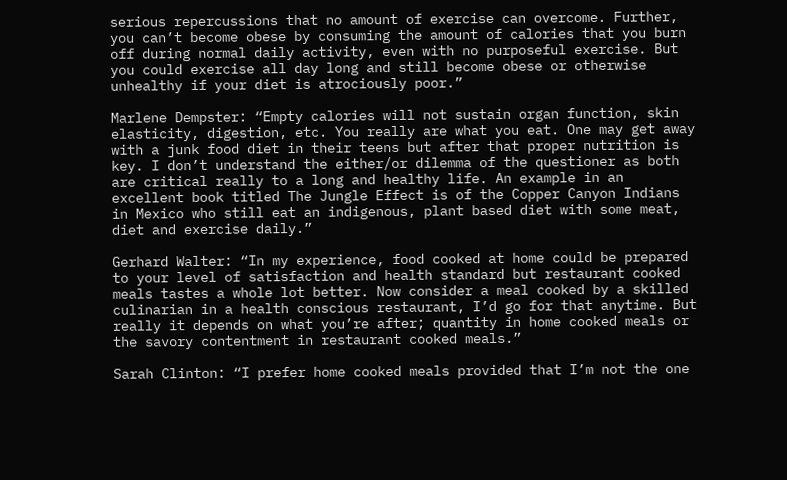serious repercussions that no amount of exercise can overcome. Further, you can’t become obese by consuming the amount of calories that you burn off during normal daily activity, even with no purposeful exercise. But you could exercise all day long and still become obese or otherwise unhealthy if your diet is atrociously poor.”

Marlene Dempster: “Empty calories will not sustain organ function, skin elasticity, digestion, etc. You really are what you eat. One may get away with a junk food diet in their teens but after that proper nutrition is key. I don’t understand the either/or dilemma of the questioner as both are critical really to a long and healthy life. An example in an excellent book titled The Jungle Effect is of the Copper Canyon Indians in Mexico who still eat an indigenous, plant based diet with some meat, diet and exercise daily.”

Gerhard Walter: “In my experience, food cooked at home could be prepared to your level of satisfaction and health standard but restaurant cooked meals tastes a whole lot better. Now consider a meal cooked by a skilled culinarian in a health conscious restaurant, I’d go for that anytime. But really it depends on what you’re after; quantity in home cooked meals or the savory contentment in restaurant cooked meals.”

Sarah Clinton: “I prefer home cooked meals provided that I’m not the one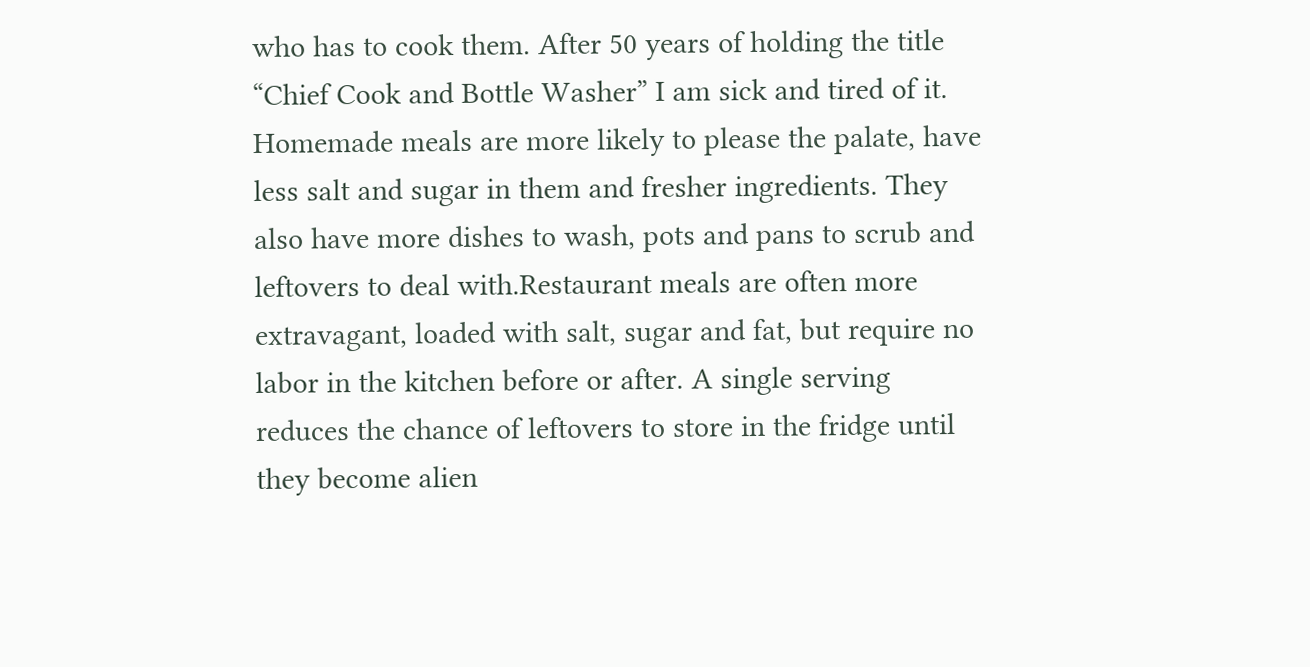who has to cook them. After 50 years of holding the title “Chief Cook and Bottle Washer” I am sick and tired of it. Homemade meals are more likely to please the palate, have less salt and sugar in them and fresher ingredients. They also have more dishes to wash, pots and pans to scrub and leftovers to deal with.Restaurant meals are often more extravagant, loaded with salt, sugar and fat, but require no labor in the kitchen before or after. A single serving reduces the chance of leftovers to store in the fridge until they become alien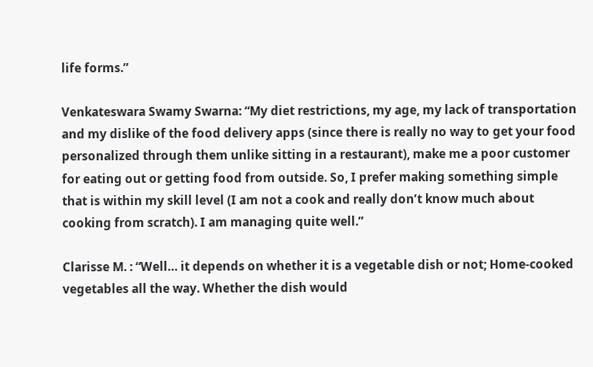life forms.”

Venkateswara Swamy Swarna: “My diet restrictions, my age, my lack of transportation and my dislike of the food delivery apps (since there is really no way to get your food personalized through them unlike sitting in a restaurant), make me a poor customer for eating out or getting food from outside. So, I prefer making something simple that is within my skill level (I am not a cook and really don’t know much about cooking from scratch). I am managing quite well.”

Clarisse M. : “Well… it depends on whether it is a vegetable dish or not; Home-cooked vegetables all the way. Whether the dish would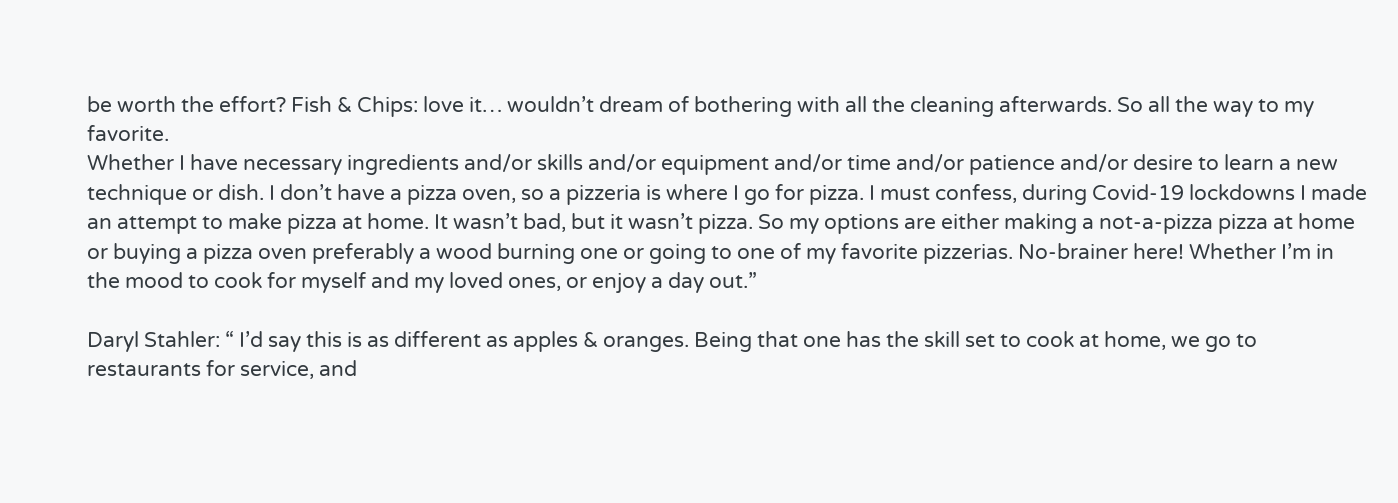be worth the effort? Fish & Chips: love it… wouldn’t dream of bothering with all the cleaning afterwards. So all the way to my favorite.
Whether I have necessary ingredients and/or skills and/or equipment and/or time and/or patience and/or desire to learn a new technique or dish. I don’t have a pizza oven, so a pizzeria is where I go for pizza. I must confess, during Covid-19 lockdowns I made an attempt to make pizza at home. It wasn’t bad, but it wasn’t pizza. So my options are either making a not-a-pizza pizza at home or buying a pizza oven preferably a wood burning one or going to one of my favorite pizzerias. No-brainer here! Whether I’m in the mood to cook for myself and my loved ones, or enjoy a day out.”

Daryl Stahler: “ I’d say this is as different as apples & oranges. Being that one has the skill set to cook at home, we go to restaurants for service, and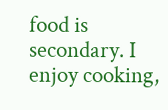food is secondary. I enjoy cooking,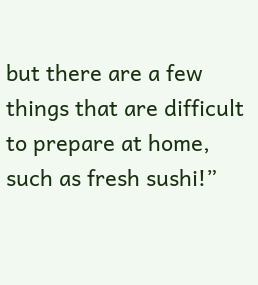but there are a few things that are difficult to prepare at home, such as fresh sushi!”